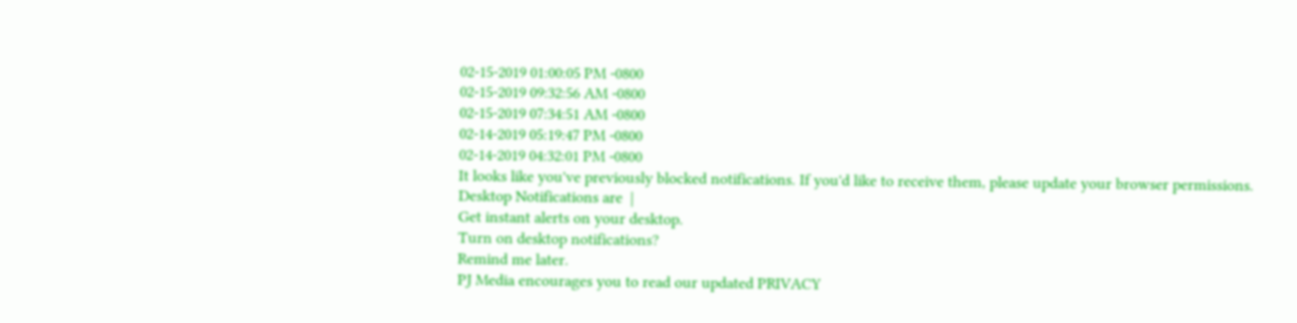02-15-2019 01:00:05 PM -0800
02-15-2019 09:32:56 AM -0800
02-15-2019 07:34:51 AM -0800
02-14-2019 05:19:47 PM -0800
02-14-2019 04:32:01 PM -0800
It looks like you've previously blocked notifications. If you'd like to receive them, please update your browser permissions.
Desktop Notifications are  |
Get instant alerts on your desktop.
Turn on desktop notifications?
Remind me later.
PJ Media encourages you to read our updated PRIVACY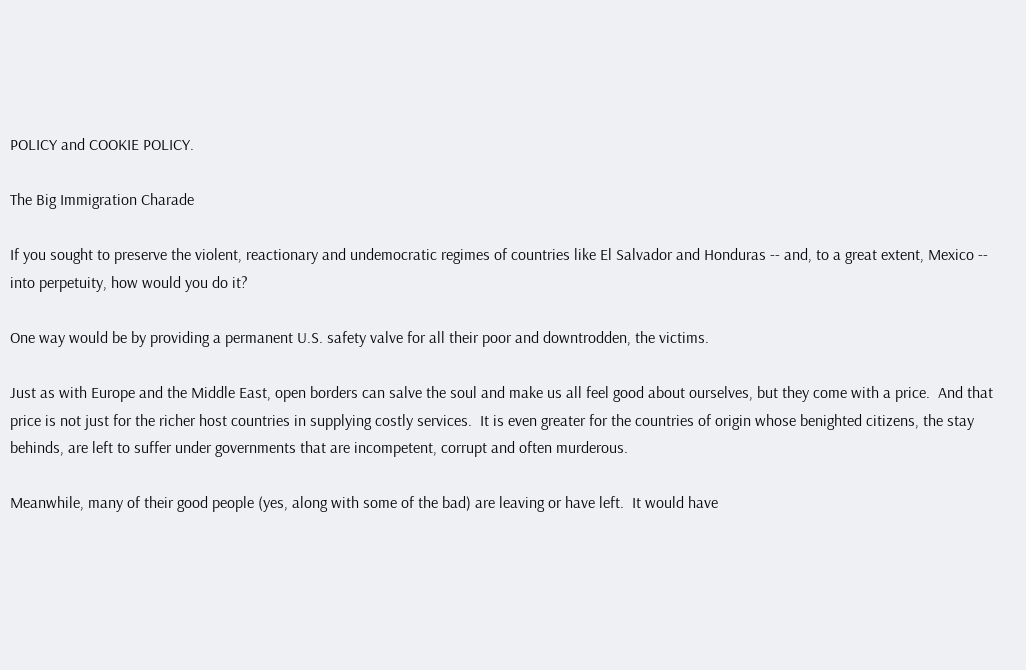POLICY and COOKIE POLICY.

The Big Immigration Charade

If you sought to preserve the violent, reactionary and undemocratic regimes of countries like El Salvador and Honduras -- and, to a great extent, Mexico -- into perpetuity, how would you do it?

One way would be by providing a permanent U.S. safety valve for all their poor and downtrodden, the victims.

Just as with Europe and the Middle East, open borders can salve the soul and make us all feel good about ourselves, but they come with a price.  And that price is not just for the richer host countries in supplying costly services.  It is even greater for the countries of origin whose benighted citizens, the stay behinds, are left to suffer under governments that are incompetent, corrupt and often murderous.

Meanwhile, many of their good people (yes, along with some of the bad) are leaving or have left.  It would have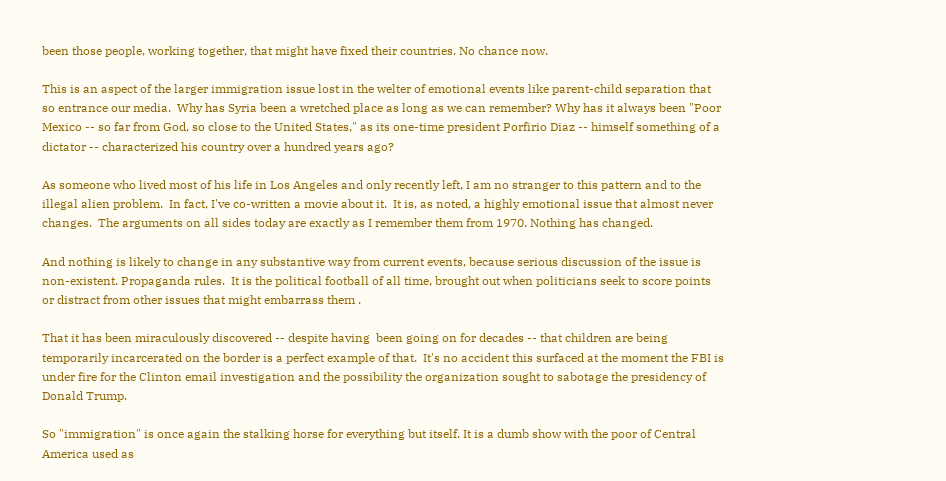been those people, working together, that might have fixed their countries. No chance now.

This is an aspect of the larger immigration issue lost in the welter of emotional events like parent-child separation that so entrance our media.  Why has Syria been a wretched place as long as we can remember? Why has it always been "Poor Mexico -- so far from God, so close to the United States," as its one-time president Porfirio Diaz -- himself something of a dictator -- characterized his country over a hundred years ago?

As someone who lived most of his life in Los Angeles and only recently left, I am no stranger to this pattern and to the illegal alien problem.  In fact, I've co-written a movie about it.  It is, as noted, a highly emotional issue that almost never changes.  The arguments on all sides today are exactly as I remember them from 1970. Nothing has changed.

And nothing is likely to change in any substantive way from current events, because serious discussion of the issue is non-existent. Propaganda rules.  It is the political football of all time, brought out when politicians seek to score points or distract from other issues that might embarrass them .

That it has been miraculously discovered -- despite having  been going on for decades -- that children are being temporarily incarcerated on the border is a perfect example of that.  It's no accident this surfaced at the moment the FBI is under fire for the Clinton email investigation and the possibility the organization sought to sabotage the presidency of Donald Trump.

So "immigration" is once again the stalking horse for everything but itself. It is a dumb show with the poor of Central America used as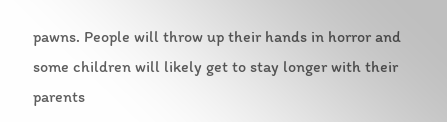pawns. People will throw up their hands in horror and some children will likely get to stay longer with their parents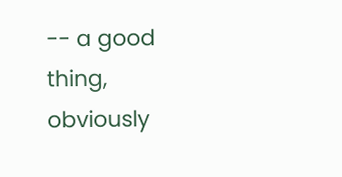-- a good thing, obviously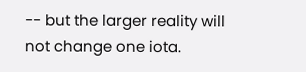-- but the larger reality will not change one iota.